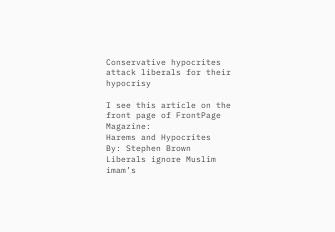Conservative hypocrites attack liberals for their hypocrisy

I see this article on the front page of FrontPage Magazine:
Harems and Hypocrites
By: Stephen Brown
Liberals ignore Muslim imam’s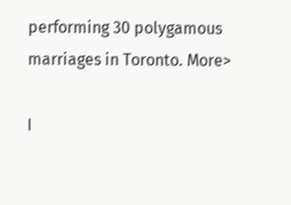performing 30 polygamous
marriages in Toronto. More>

I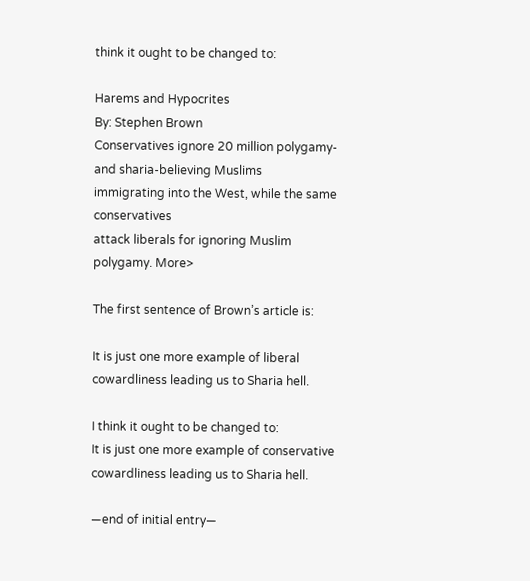think it ought to be changed to:

Harems and Hypocrites
By: Stephen Brown
Conservatives ignore 20 million polygamy- and sharia-believing Muslims
immigrating into the West, while the same conservatives
attack liberals for ignoring Muslim polygamy. More>

The first sentence of Brown’s article is:

It is just one more example of liberal cowardliness leading us to Sharia hell.

I think it ought to be changed to:
It is just one more example of conservative cowardliness leading us to Sharia hell.

—end of initial entry—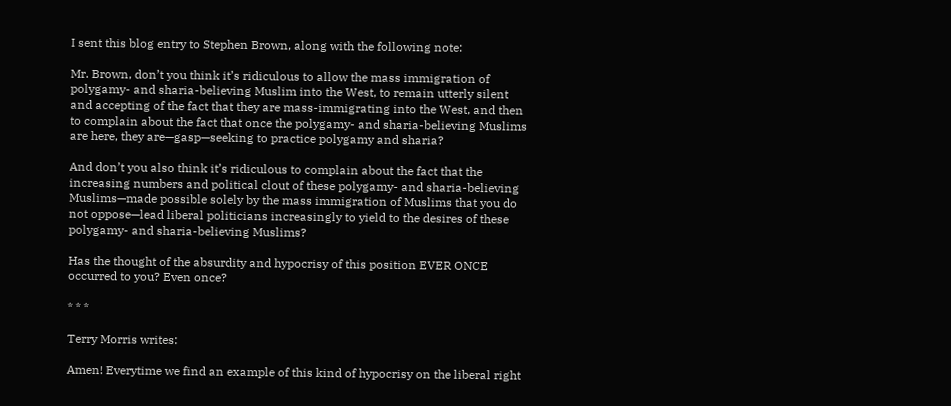I sent this blog entry to Stephen Brown, along with the following note:

Mr. Brown, don’t you think it’s ridiculous to allow the mass immigration of polygamy- and sharia-believing Muslim into the West, to remain utterly silent and accepting of the fact that they are mass-immigrating into the West, and then to complain about the fact that once the polygamy- and sharia-believing Muslims are here, they are—gasp—seeking to practice polygamy and sharia?

And don’t you also think it’s ridiculous to complain about the fact that the increasing numbers and political clout of these polygamy- and sharia-believing Muslims—made possible solely by the mass immigration of Muslims that you do not oppose—lead liberal politicians increasingly to yield to the desires of these polygamy- and sharia-believing Muslims?

Has the thought of the absurdity and hypocrisy of this position EVER ONCE occurred to you? Even once?

* * *

Terry Morris writes:

Amen! Everytime we find an example of this kind of hypocrisy on the liberal right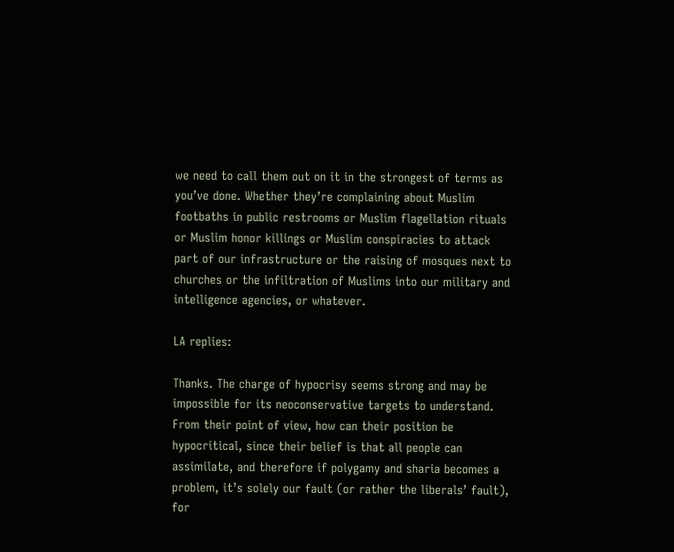we need to call them out on it in the strongest of terms as you’ve done. Whether they’re complaining about Muslim footbaths in public restrooms or Muslim flagellation rituals or Muslim honor killings or Muslim conspiracies to attack part of our infrastructure or the raising of mosques next to churches or the infiltration of Muslims into our military and intelligence agencies, or whatever.

LA replies:

Thanks. The charge of hypocrisy seems strong and may be impossible for its neoconservative targets to understand. From their point of view, how can their position be hypocritical, since their belief is that all people can assimilate, and therefore if polygamy and sharia becomes a problem, it’s solely our fault (or rather the liberals’ fault), for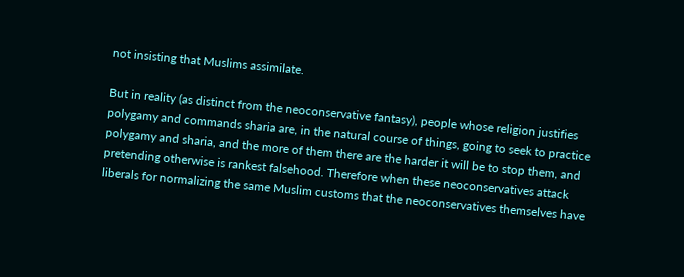not insisting that Muslims assimilate.

But in reality (as distinct from the neoconservative fantasy), people whose religion justifies polygamy and commands sharia are, in the natural course of things, going to seek to practice polygamy and sharia, and the more of them there are the harder it will be to stop them, and pretending otherwise is rankest falsehood. Therefore when these neoconservatives attack liberals for normalizing the same Muslim customs that the neoconservatives themselves have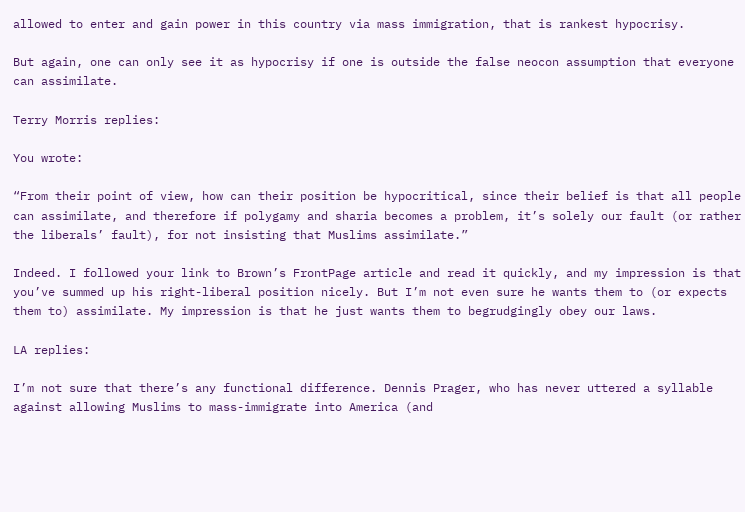allowed to enter and gain power in this country via mass immigration, that is rankest hypocrisy.

But again, one can only see it as hypocrisy if one is outside the false neocon assumption that everyone can assimilate.

Terry Morris replies:

You wrote:

“From their point of view, how can their position be hypocritical, since their belief is that all people can assimilate, and therefore if polygamy and sharia becomes a problem, it’s solely our fault (or rather the liberals’ fault), for not insisting that Muslims assimilate.”

Indeed. I followed your link to Brown’s FrontPage article and read it quickly, and my impression is that you’ve summed up his right-liberal position nicely. But I’m not even sure he wants them to (or expects them to) assimilate. My impression is that he just wants them to begrudgingly obey our laws.

LA replies:

I’m not sure that there’s any functional difference. Dennis Prager, who has never uttered a syllable against allowing Muslims to mass-immigrate into America (and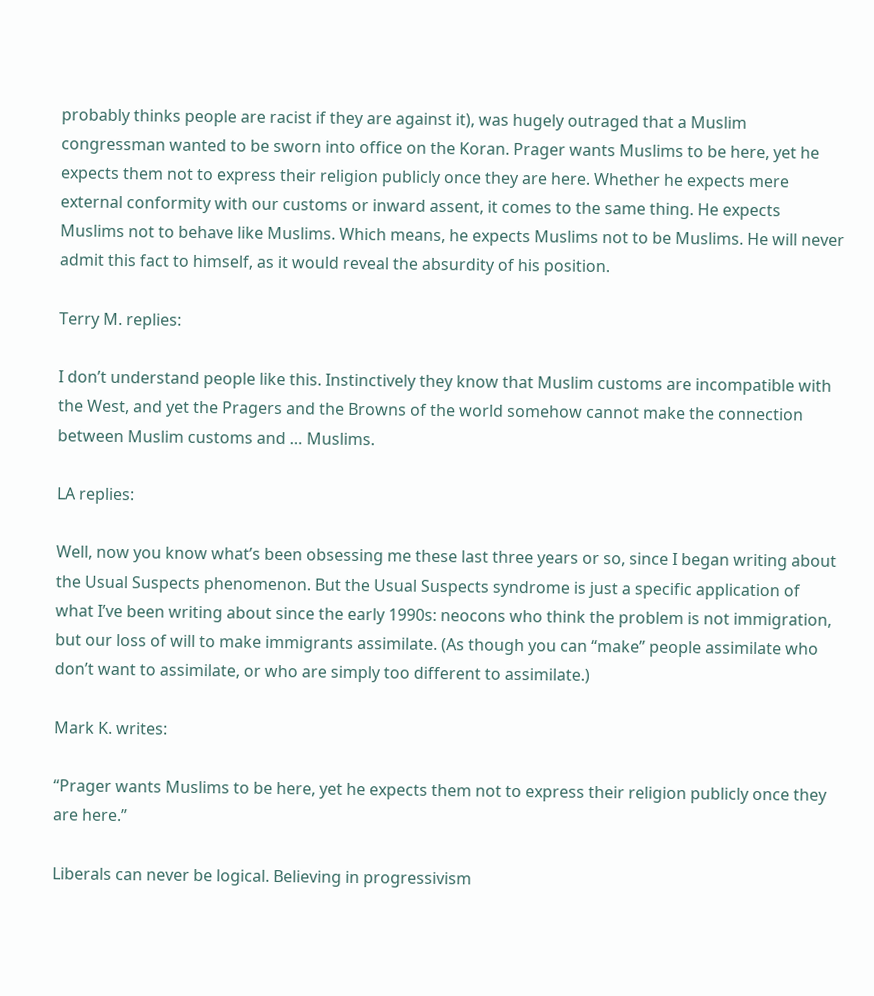probably thinks people are racist if they are against it), was hugely outraged that a Muslim congressman wanted to be sworn into office on the Koran. Prager wants Muslims to be here, yet he expects them not to express their religion publicly once they are here. Whether he expects mere external conformity with our customs or inward assent, it comes to the same thing. He expects Muslims not to behave like Muslims. Which means, he expects Muslims not to be Muslims. He will never admit this fact to himself, as it would reveal the absurdity of his position.

Terry M. replies:

I don’t understand people like this. Instinctively they know that Muslim customs are incompatible with the West, and yet the Pragers and the Browns of the world somehow cannot make the connection between Muslim customs and … Muslims.

LA replies:

Well, now you know what’s been obsessing me these last three years or so, since I began writing about the Usual Suspects phenomenon. But the Usual Suspects syndrome is just a specific application of what I’ve been writing about since the early 1990s: neocons who think the problem is not immigration, but our loss of will to make immigrants assimilate. (As though you can “make” people assimilate who don’t want to assimilate, or who are simply too different to assimilate.)

Mark K. writes:

“Prager wants Muslims to be here, yet he expects them not to express their religion publicly once they are here.”

Liberals can never be logical. Believing in progressivism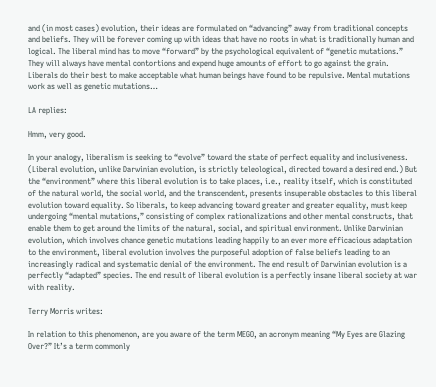and (in most cases) evolution, their ideas are formulated on “advancing” away from traditional concepts and beliefs. They will be forever coming up with ideas that have no roots in what is traditionally human and logical. The liberal mind has to move “forward” by the psychological equivalent of “genetic mutations.” They will always have mental contortions and expend huge amounts of effort to go against the grain. Liberals do their best to make acceptable what human beings have found to be repulsive. Mental mutations work as well as genetic mutations…

LA replies:

Hmm, very good.

In your analogy, liberalism is seeking to “evolve” toward the state of perfect equality and inclusiveness. (Liberal evolution, unlike Darwinian evolution, is strictly teleological, directed toward a desired end.) But the “environment” where this liberal evolution is to take places, i.e., reality itself, which is constituted of the natural world, the social world, and the transcendent, presents insuperable obstacles to this liberal evolution toward equality. So liberals, to keep advancing toward greater and greater equality, must keep undergoing “mental mutations,” consisting of complex rationalizations and other mental constructs, that enable them to get around the limits of the natural, social, and spiritual environment. Unlike Darwinian evolution, which involves chance genetic mutations leading happily to an ever more efficacious adaptation to the environment, liberal evolution involves the purposeful adoption of false beliefs leading to an increasingly radical and systematic denial of the environment. The end result of Darwinian evolution is a perfectly “adapted” species. The end result of liberal evolution is a perfectly insane liberal society at war with reality.

Terry Morris writes:

In relation to this phenomenon, are you aware of the term MEGO, an acronym meaning “My Eyes are Glazing Over?” It’s a term commonly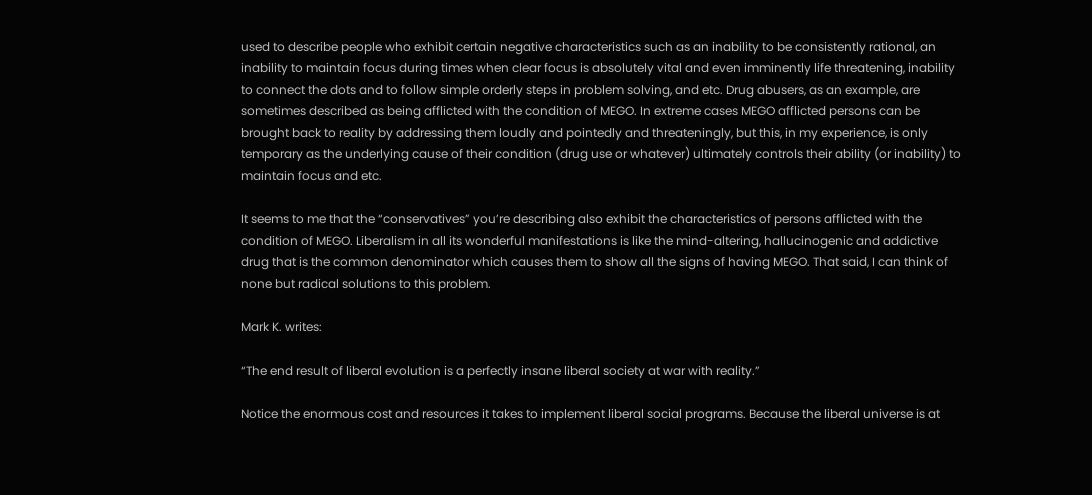used to describe people who exhibit certain negative characteristics such as an inability to be consistently rational, an inability to maintain focus during times when clear focus is absolutely vital and even imminently life threatening, inability to connect the dots and to follow simple orderly steps in problem solving, and etc. Drug abusers, as an example, are sometimes described as being afflicted with the condition of MEGO. In extreme cases MEGO afflicted persons can be brought back to reality by addressing them loudly and pointedly and threateningly, but this, in my experience, is only temporary as the underlying cause of their condition (drug use or whatever) ultimately controls their ability (or inability) to maintain focus and etc.

It seems to me that the “conservatives” you’re describing also exhibit the characteristics of persons afflicted with the condition of MEGO. Liberalism in all its wonderful manifestations is like the mind-altering, hallucinogenic and addictive drug that is the common denominator which causes them to show all the signs of having MEGO. That said, I can think of none but radical solutions to this problem.

Mark K. writes:

“The end result of liberal evolution is a perfectly insane liberal society at war with reality.”

Notice the enormous cost and resources it takes to implement liberal social programs. Because the liberal universe is at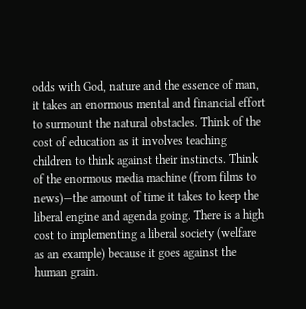odds with God, nature and the essence of man, it takes an enormous mental and financial effort to surmount the natural obstacles. Think of the cost of education as it involves teaching children to think against their instincts. Think of the enormous media machine (from films to news)—the amount of time it takes to keep the liberal engine and agenda going. There is a high cost to implementing a liberal society (welfare as an example) because it goes against the human grain.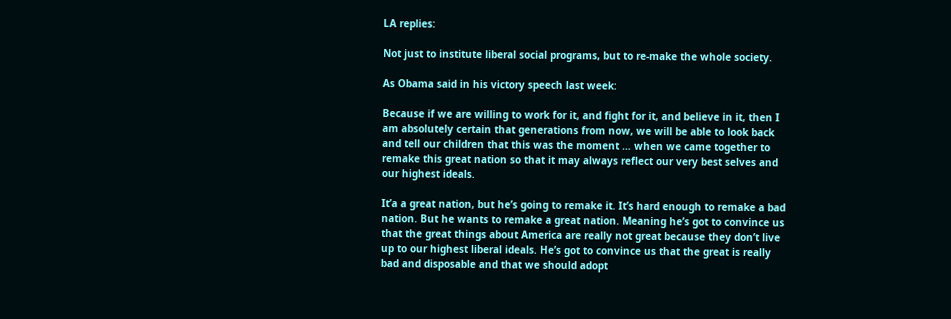LA replies:

Not just to institute liberal social programs, but to re-make the whole society.

As Obama said in his victory speech last week:

Because if we are willing to work for it, and fight for it, and believe in it, then I am absolutely certain that generations from now, we will be able to look back and tell our children that this was the moment … when we came together to remake this great nation so that it may always reflect our very best selves and our highest ideals.

It’a a great nation, but he’s going to remake it. It’s hard enough to remake a bad nation. But he wants to remake a great nation. Meaning he’s got to convince us that the great things about America are really not great because they don’t live up to our highest liberal ideals. He’s got to convince us that the great is really bad and disposable and that we should adopt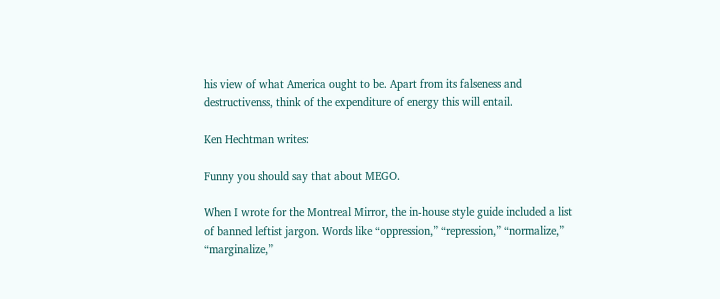his view of what America ought to be. Apart from its falseness and destructivenss, think of the expenditure of energy this will entail.

Ken Hechtman writes:

Funny you should say that about MEGO.

When I wrote for the Montreal Mirror, the in-house style guide included a list of banned leftist jargon. Words like “oppression,” “repression,” “normalize,” “marginalize,”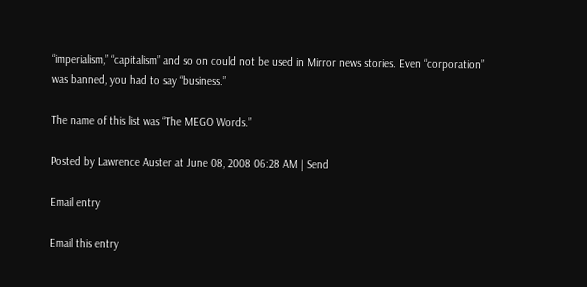“imperialism,” “capitalism” and so on could not be used in Mirror news stories. Even “corporation” was banned, you had to say “business.”

The name of this list was “The MEGO Words.”

Posted by Lawrence Auster at June 08, 2008 06:28 AM | Send

Email entry

Email this entry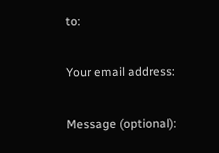to:

Your email address:

Message (optional):